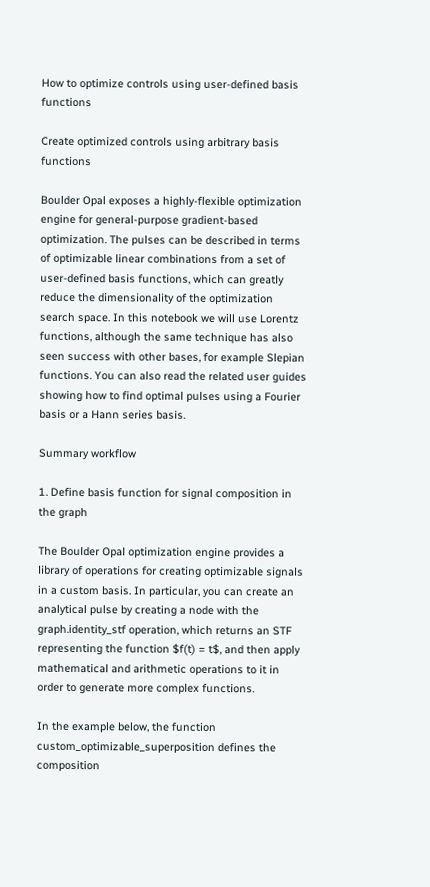How to optimize controls using user-defined basis functions

Create optimized controls using arbitrary basis functions

Boulder Opal exposes a highly-flexible optimization engine for general-purpose gradient-based optimization. The pulses can be described in terms of optimizable linear combinations from a set of user-defined basis functions, which can greatly reduce the dimensionality of the optimization search space. In this notebook we will use Lorentz functions, although the same technique has also seen success with other bases, for example Slepian functions. You can also read the related user guides showing how to find optimal pulses using a Fourier basis or a Hann series basis.

Summary workflow

1. Define basis function for signal composition in the graph

The Boulder Opal optimization engine provides a library of operations for creating optimizable signals in a custom basis. In particular, you can create an analytical pulse by creating a node with the graph.identity_stf operation, which returns an STF representing the function $f(t) = t$, and then apply mathematical and arithmetic operations to it in order to generate more complex functions.

In the example below, the function custom_optimizable_superposition defines the composition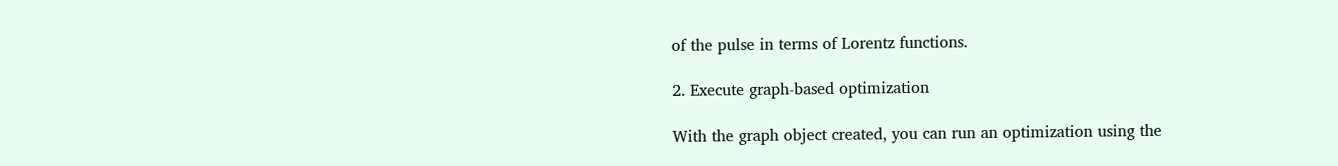of the pulse in terms of Lorentz functions.

2. Execute graph-based optimization

With the graph object created, you can run an optimization using the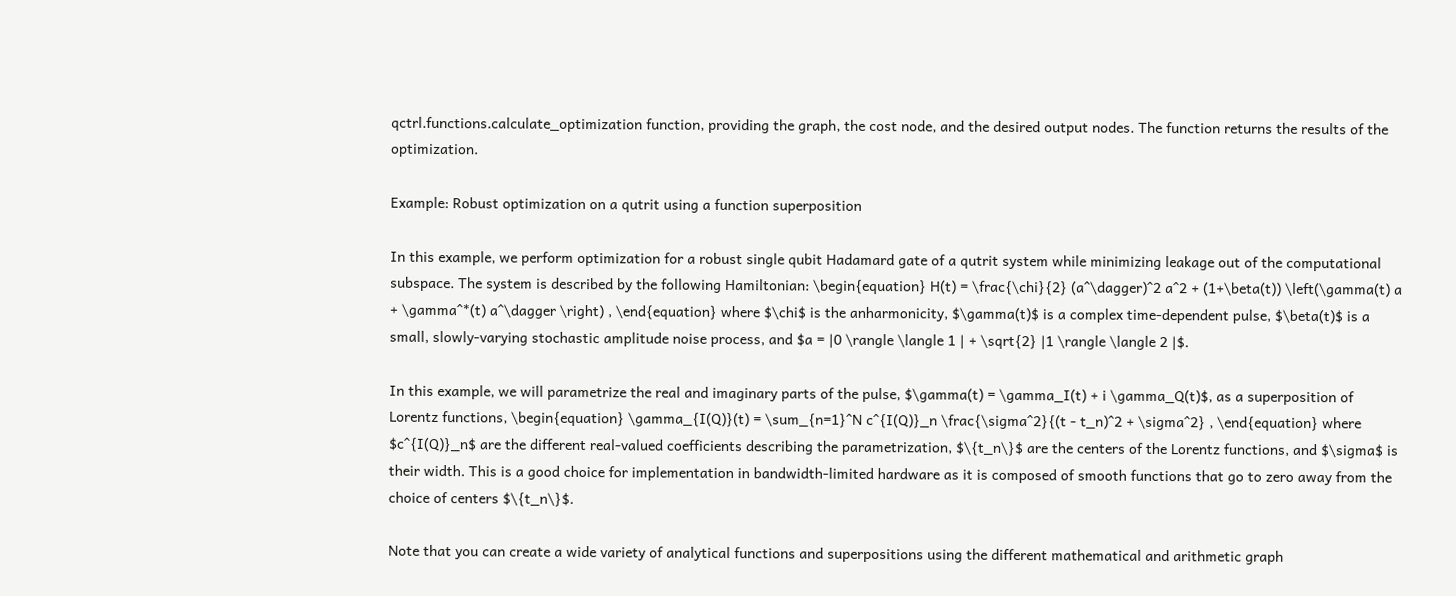qctrl.functions.calculate_optimization function, providing the graph, the cost node, and the desired output nodes. The function returns the results of the optimization.

Example: Robust optimization on a qutrit using a function superposition

In this example, we perform optimization for a robust single qubit Hadamard gate of a qutrit system while minimizing leakage out of the computational subspace. The system is described by the following Hamiltonian: \begin{equation} H(t) = \frac{\chi}{2} (a^\dagger)^2 a^2 + (1+\beta(t)) \left(\gamma(t) a + \gamma^*(t) a^\dagger \right) , \end{equation} where $\chi$ is the anharmonicity, $\gamma(t)$ is a complex time-dependent pulse, $\beta(t)$ is a small, slowly-varying stochastic amplitude noise process, and $a = |0 \rangle \langle 1 | + \sqrt{2} |1 \rangle \langle 2 |$.

In this example, we will parametrize the real and imaginary parts of the pulse, $\gamma(t) = \gamma_I(t) + i \gamma_Q(t)$, as a superposition of Lorentz functions, \begin{equation} \gamma_{I(Q)}(t) = \sum_{n=1}^N c^{I(Q)}_n \frac{\sigma^2}{(t - t_n)^2 + \sigma^2} , \end{equation} where $c^{I(Q)}_n$ are the different real-valued coefficients describing the parametrization, $\{t_n\}$ are the centers of the Lorentz functions, and $\sigma$ is their width. This is a good choice for implementation in bandwidth-limited hardware as it is composed of smooth functions that go to zero away from the choice of centers $\{t_n\}$.

Note that you can create a wide variety of analytical functions and superpositions using the different mathematical and arithmetic graph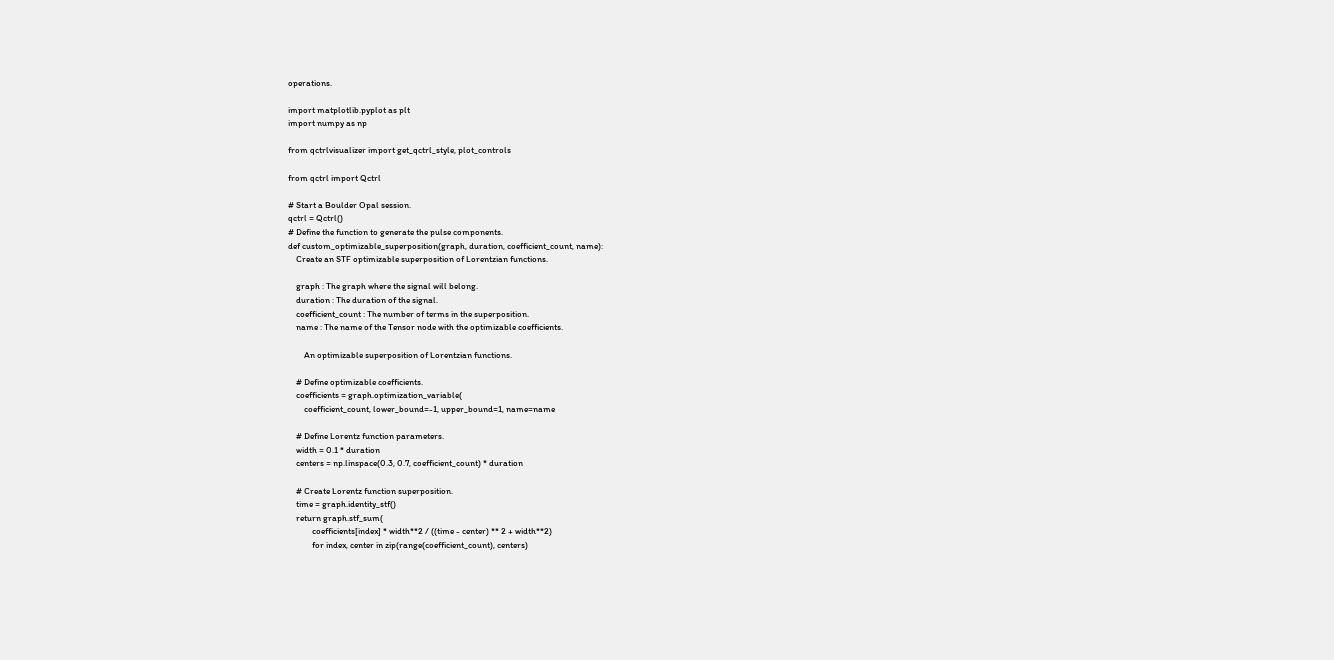operations.

import matplotlib.pyplot as plt
import numpy as np

from qctrlvisualizer import get_qctrl_style, plot_controls

from qctrl import Qctrl

# Start a Boulder Opal session.
qctrl = Qctrl()
# Define the function to generate the pulse components.
def custom_optimizable_superposition(graph, duration, coefficient_count, name):
    Create an STF optimizable superposition of Lorentzian functions.

    graph : The graph where the signal will belong.
    duration : The duration of the signal.
    coefficient_count : The number of terms in the superposition.
    name : The name of the Tensor node with the optimizable coefficients.

        An optimizable superposition of Lorentzian functions.

    # Define optimizable coefficients.
    coefficients = graph.optimization_variable(
        coefficient_count, lower_bound=-1, upper_bound=1, name=name

    # Define Lorentz function parameters.
    width = 0.1 * duration
    centers = np.linspace(0.3, 0.7, coefficient_count) * duration

    # Create Lorentz function superposition.
    time = graph.identity_stf()
    return graph.stf_sum(
            coefficients[index] * width**2 / ((time - center) ** 2 + width**2)
            for index, center in zip(range(coefficient_count), centers)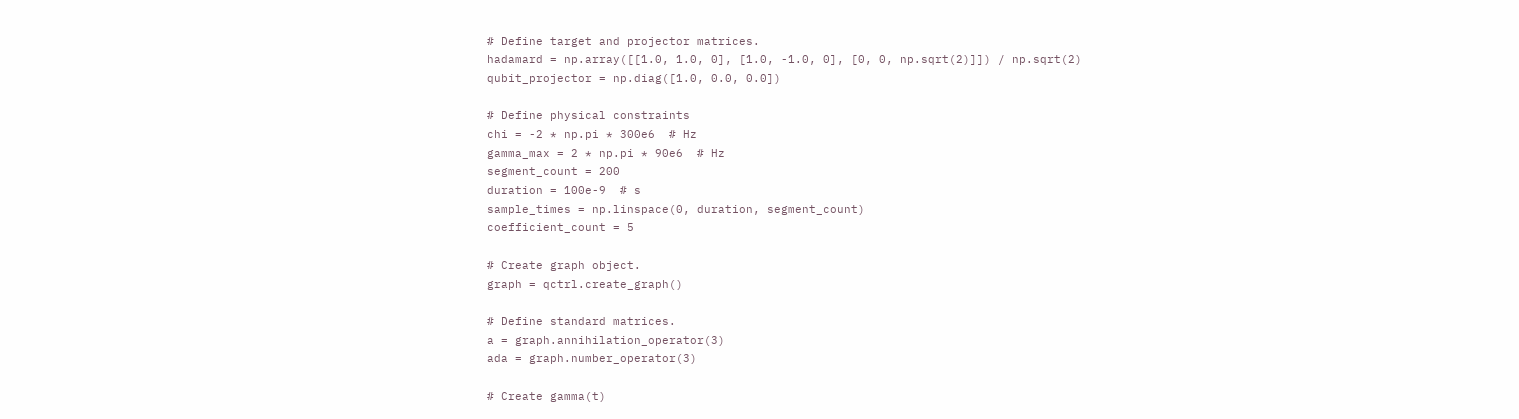# Define target and projector matrices.
hadamard = np.array([[1.0, 1.0, 0], [1.0, -1.0, 0], [0, 0, np.sqrt(2)]]) / np.sqrt(2)
qubit_projector = np.diag([1.0, 0.0, 0.0])

# Define physical constraints
chi = -2 * np.pi * 300e6  # Hz
gamma_max = 2 * np.pi * 90e6  # Hz
segment_count = 200
duration = 100e-9  # s
sample_times = np.linspace(0, duration, segment_count)
coefficient_count = 5

# Create graph object.
graph = qctrl.create_graph()

# Define standard matrices.
a = graph.annihilation_operator(3)
ada = graph.number_operator(3)

# Create gamma(t)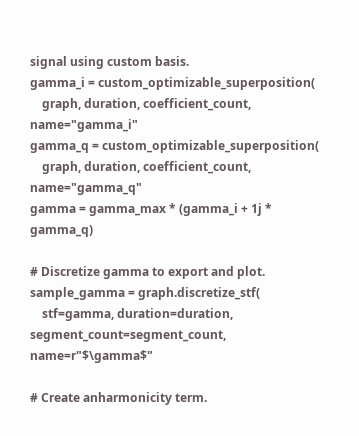signal using custom basis.
gamma_i = custom_optimizable_superposition(
    graph, duration, coefficient_count, name="gamma_i"
gamma_q = custom_optimizable_superposition(
    graph, duration, coefficient_count, name="gamma_q"
gamma = gamma_max * (gamma_i + 1j * gamma_q)

# Discretize gamma to export and plot.
sample_gamma = graph.discretize_stf(
    stf=gamma, duration=duration, segment_count=segment_count, name=r"$\gamma$"

# Create anharmonicity term.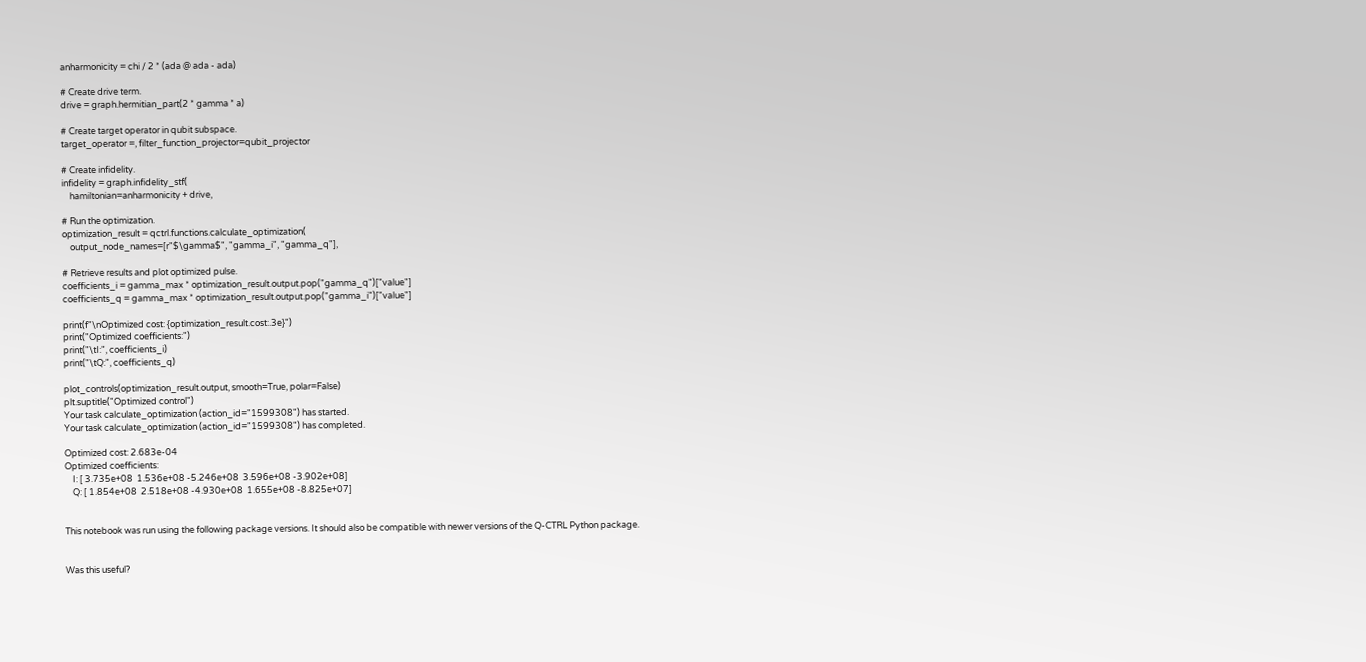anharmonicity = chi / 2 * (ada @ ada - ada)

# Create drive term.
drive = graph.hermitian_part(2 * gamma * a)

# Create target operator in qubit subspace.
target_operator =, filter_function_projector=qubit_projector

# Create infidelity.
infidelity = graph.infidelity_stf(
    hamiltonian=anharmonicity + drive,

# Run the optimization.
optimization_result = qctrl.functions.calculate_optimization(
    output_node_names=[r"$\gamma$", "gamma_i", "gamma_q"],

# Retrieve results and plot optimized pulse.
coefficients_i = gamma_max * optimization_result.output.pop("gamma_q")["value"]
coefficients_q = gamma_max * optimization_result.output.pop("gamma_i")["value"]

print(f"\nOptimized cost: {optimization_result.cost:.3e}")
print("Optimized coefficients:")
print("\tI:", coefficients_i)
print("\tQ:", coefficients_q)

plot_controls(optimization_result.output, smooth=True, polar=False)
plt.suptitle("Optimized control")
Your task calculate_optimization (action_id="1599308") has started.
Your task calculate_optimization (action_id="1599308") has completed.

Optimized cost: 2.683e-04
Optimized coefficients:
    I: [ 3.735e+08  1.536e+08 -5.246e+08  3.596e+08 -3.902e+08]
    Q: [ 1.854e+08  2.518e+08 -4.930e+08  1.655e+08 -8.825e+07]


This notebook was run using the following package versions. It should also be compatible with newer versions of the Q-CTRL Python package.


Was this useful?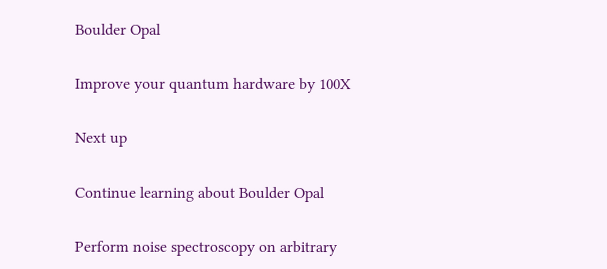Boulder Opal

Improve your quantum hardware by 100X

Next up

Continue learning about Boulder Opal

Perform noise spectroscopy on arbitrary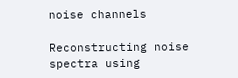noise channels

Reconstructing noise spectra using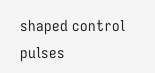shaped control pulses